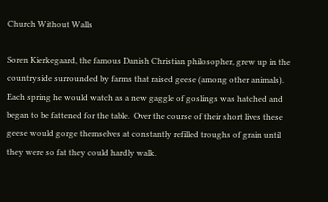Church Without Walls

Soren Kierkegaard, the famous Danish Christian philosopher, grew up in the countryside surrounded by farms that raised geese (among other animals).  Each spring he would watch as a new gaggle of goslings was hatched and began to be fattened for the table.  Over the course of their short lives these geese would gorge themselves at constantly refilled troughs of grain until they were so fat they could hardly walk.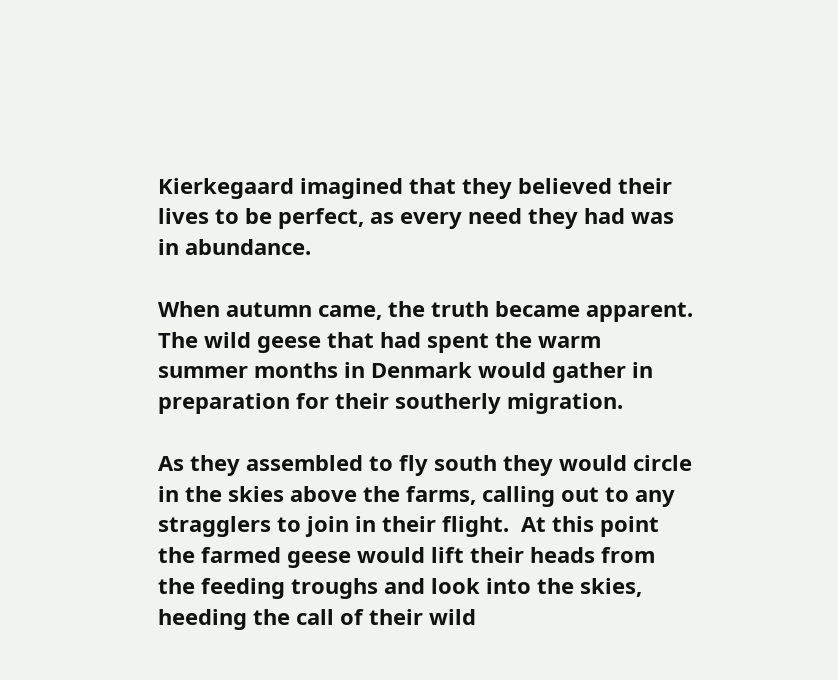Kierkegaard imagined that they believed their lives to be perfect, as every need they had was in abundance.

When autumn came, the truth became apparent.  The wild geese that had spent the warm summer months in Denmark would gather in preparation for their southerly migration.

As they assembled to fly south they would circle in the skies above the farms, calling out to any stragglers to join in their flight.  At this point the farmed geese would lift their heads from the feeding troughs and look into the skies, heeding the call of their wild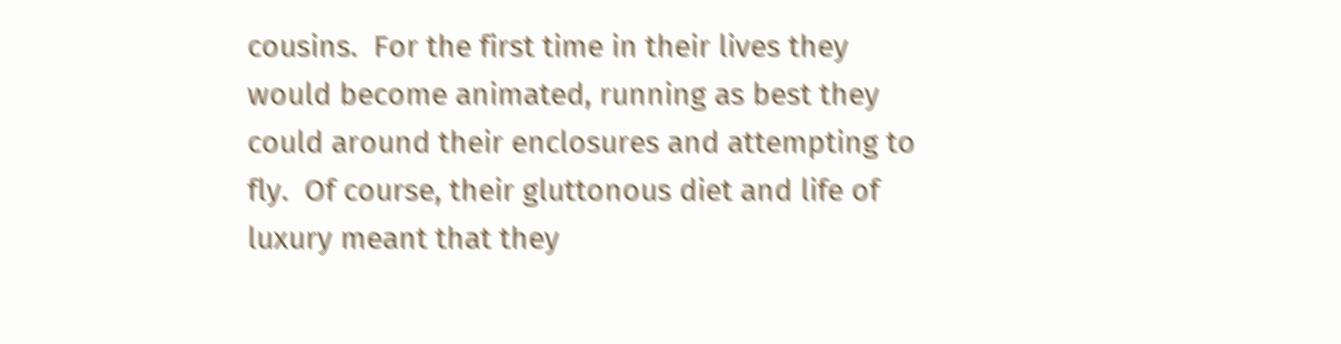cousins.  For the first time in their lives they would become animated, running as best they could around their enclosures and attempting to fly.  Of course, their gluttonous diet and life of luxury meant that they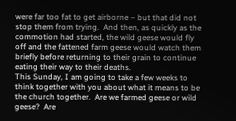were far too fat to get airborne – but that did not stop them from trying.  And then, as quickly as the commotion had started, the wild geese would fly off and the fattened farm geese would watch them briefly before returning to their grain to continue eating their way to their deaths.
This Sunday, I am going to take a few weeks to think together with you about what it means to be the church together.  Are we farmed geese or wild geese?  Are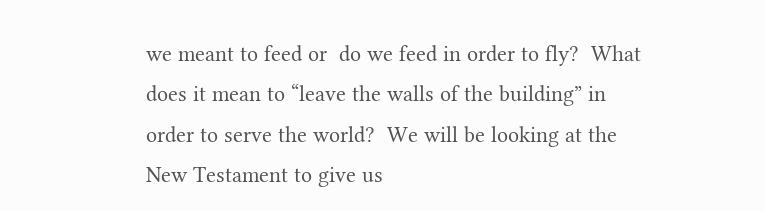we meant to feed or  do we feed in order to fly?  What does it mean to “leave the walls of the building” in order to serve the world?  We will be looking at the New Testament to give us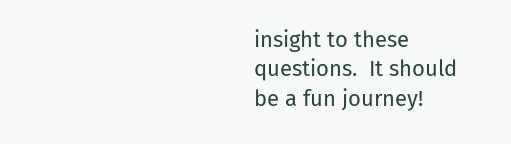insight to these questions.  It should be a fun journey!